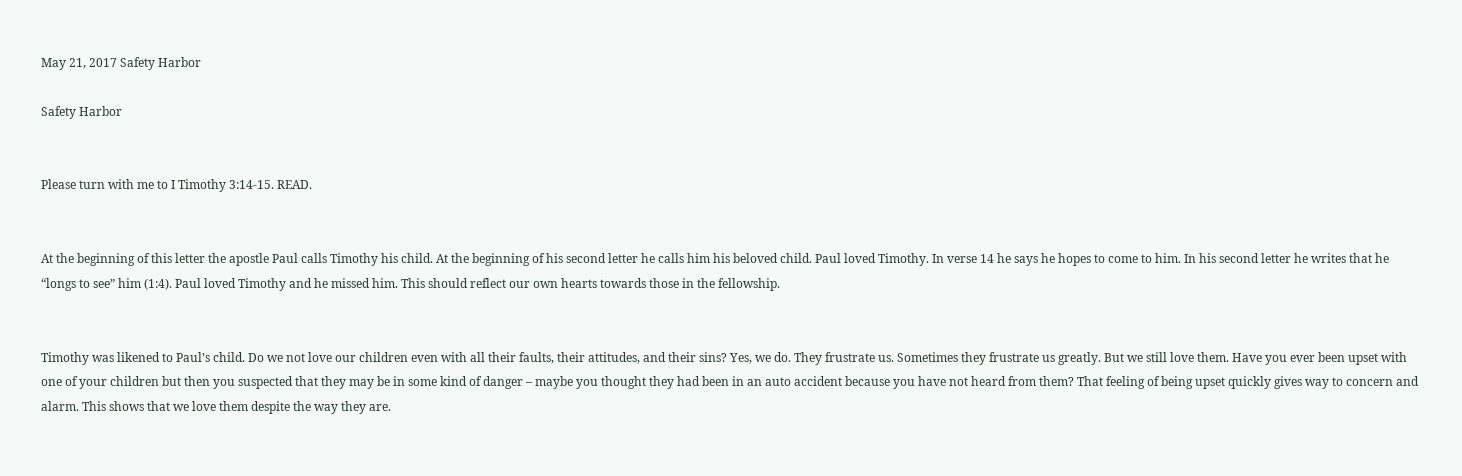May 21, 2017 Safety Harbor

Safety Harbor


Please turn with me to I Timothy 3:14-15. READ.


At the beginning of this letter the apostle Paul calls Timothy his child. At the beginning of his second letter he calls him his beloved child. Paul loved Timothy. In verse 14 he says he hopes to come to him. In his second letter he writes that he “longs to see” him (1:4). Paul loved Timothy and he missed him. This should reflect our own hearts towards those in the fellowship.


Timothy was likened to Paul’s child. Do we not love our children even with all their faults, their attitudes, and their sins? Yes, we do. They frustrate us. Sometimes they frustrate us greatly. But we still love them. Have you ever been upset with one of your children but then you suspected that they may be in some kind of danger – maybe you thought they had been in an auto accident because you have not heard from them? That feeling of being upset quickly gives way to concern and alarm. This shows that we love them despite the way they are.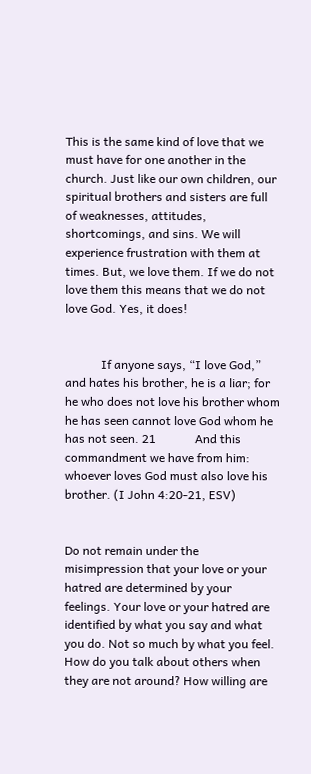This is the same kind of love that we must have for one another in the church. Just like our own children, our spiritual brothers and sisters are full of weaknesses, attitudes, shortcomings, and sins. We will experience frustration with them at times. But, we love them. If we do not love them this means that we do not love God. Yes, it does!


            If anyone says, “I love God,” and hates his brother, he is a liar; for he who does not love his brother whom he has seen cannot love God whom he has not seen. 21             And this commandment we have from him: whoever loves God must also love his brother. (I John 4:20-21, ESV)


Do not remain under the misimpression that your love or your hatred are determined by your feelings. Your love or your hatred are identified by what you say and what you do. Not so much by what you feel. How do you talk about others when they are not around? How willing are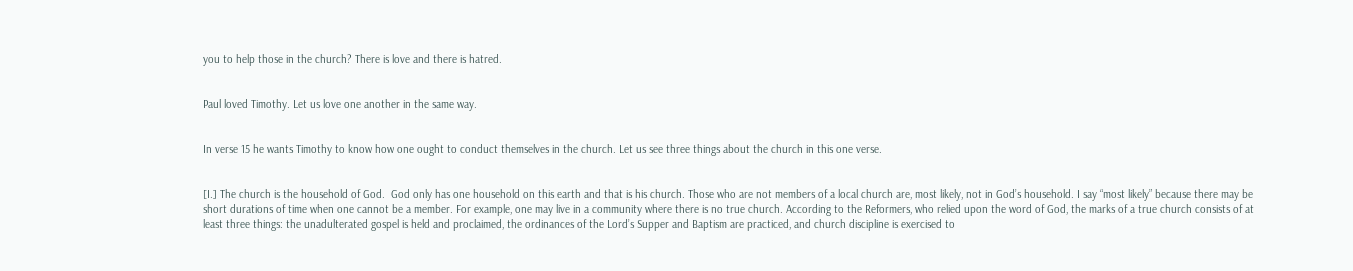you to help those in the church? There is love and there is hatred.


Paul loved Timothy. Let us love one another in the same way.


In verse 15 he wants Timothy to know how one ought to conduct themselves in the church. Let us see three things about the church in this one verse.


[I.] The church is the household of God.  God only has one household on this earth and that is his church. Those who are not members of a local church are, most likely, not in God’s household. I say “most likely” because there may be short durations of time when one cannot be a member. For example, one may live in a community where there is no true church. According to the Reformers, who relied upon the word of God, the marks of a true church consists of at least three things: the unadulterated gospel is held and proclaimed, the ordinances of the Lord’s Supper and Baptism are practiced, and church discipline is exercised to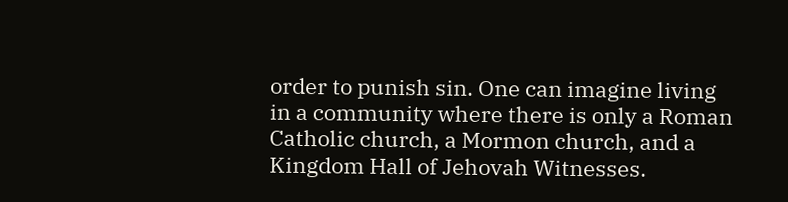order to punish sin. One can imagine living in a community where there is only a Roman Catholic church, a Mormon church, and a Kingdom Hall of Jehovah Witnesses.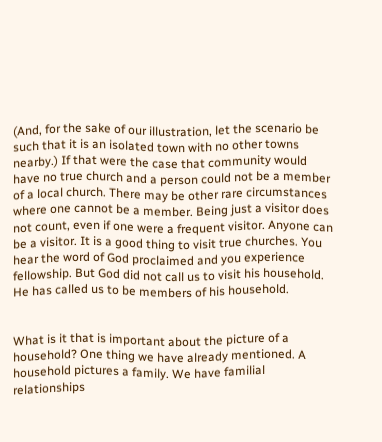(And, for the sake of our illustration, let the scenario be such that it is an isolated town with no other towns nearby.) If that were the case that community would have no true church and a person could not be a member of a local church. There may be other rare circumstances where one cannot be a member. Being just a visitor does not count, even if one were a frequent visitor. Anyone can be a visitor. It is a good thing to visit true churches. You hear the word of God proclaimed and you experience fellowship. But God did not call us to visit his household. He has called us to be members of his household.


What is it that is important about the picture of a household? One thing we have already mentioned. A household pictures a family. We have familial relationships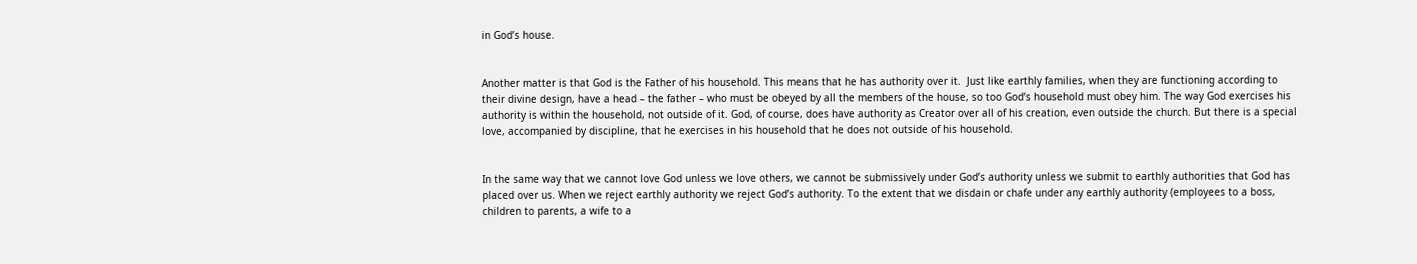in God’s house.


Another matter is that God is the Father of his household. This means that he has authority over it.  Just like earthly families, when they are functioning according to their divine design, have a head – the father – who must be obeyed by all the members of the house, so too God’s household must obey him. The way God exercises his authority is within the household, not outside of it. God, of course, does have authority as Creator over all of his creation, even outside the church. But there is a special love, accompanied by discipline, that he exercises in his household that he does not outside of his household.


In the same way that we cannot love God unless we love others, we cannot be submissively under God’s authority unless we submit to earthly authorities that God has placed over us. When we reject earthly authority we reject God’s authority. To the extent that we disdain or chafe under any earthly authority (employees to a boss, children to parents, a wife to a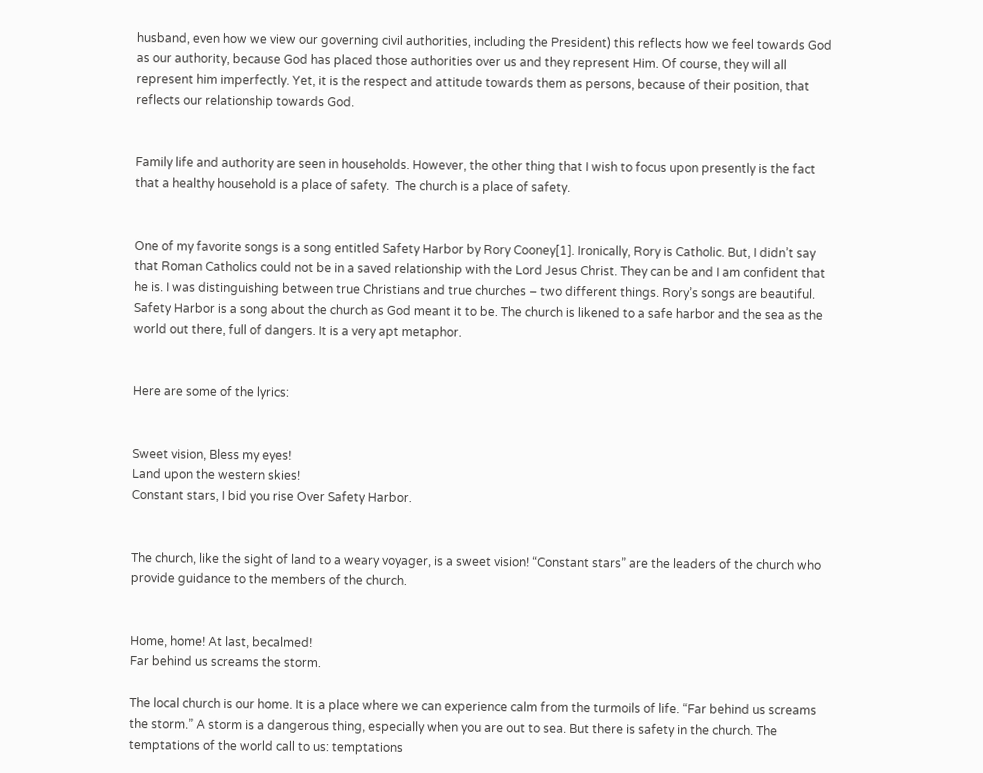husband, even how we view our governing civil authorities, including the President) this reflects how we feel towards God as our authority, because God has placed those authorities over us and they represent Him. Of course, they will all represent him imperfectly. Yet, it is the respect and attitude towards them as persons, because of their position, that reflects our relationship towards God.


Family life and authority are seen in households. However, the other thing that I wish to focus upon presently is the fact that a healthy household is a place of safety.  The church is a place of safety.


One of my favorite songs is a song entitled Safety Harbor by Rory Cooney[1]. Ironically, Rory is Catholic. But, I didn’t say that Roman Catholics could not be in a saved relationship with the Lord Jesus Christ. They can be and I am confident that he is. I was distinguishing between true Christians and true churches – two different things. Rory’s songs are beautiful. Safety Harbor is a song about the church as God meant it to be. The church is likened to a safe harbor and the sea as the world out there, full of dangers. It is a very apt metaphor.


Here are some of the lyrics:


Sweet vision, Bless my eyes!
Land upon the western skies!
Constant stars, I bid you rise Over Safety Harbor.


The church, like the sight of land to a weary voyager, is a sweet vision! “Constant stars” are the leaders of the church who provide guidance to the members of the church.


Home, home! At last, becalmed!
Far behind us screams the storm.

The local church is our home. It is a place where we can experience calm from the turmoils of life. “Far behind us screams the storm.” A storm is a dangerous thing, especially when you are out to sea. But there is safety in the church. The temptations of the world call to us: temptations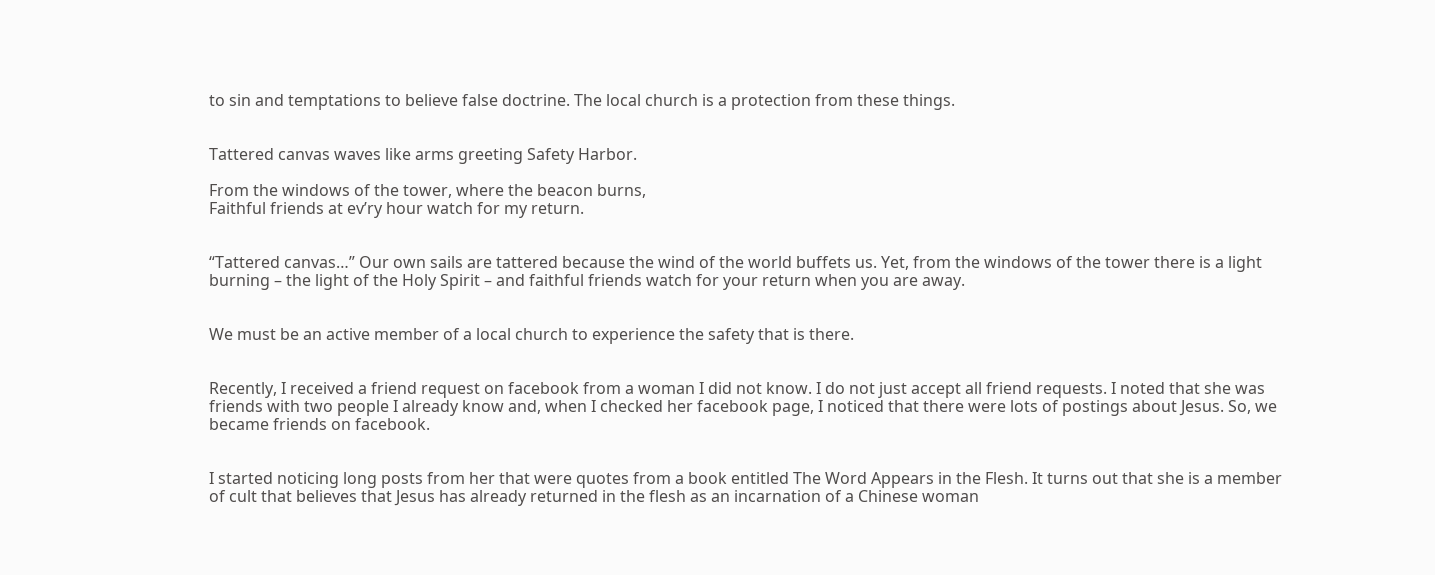to sin and temptations to believe false doctrine. The local church is a protection from these things.


Tattered canvas waves like arms greeting Safety Harbor.

From the windows of the tower, where the beacon burns,
Faithful friends at ev’ry hour watch for my return.


“Tattered canvas…” Our own sails are tattered because the wind of the world buffets us. Yet, from the windows of the tower there is a light burning – the light of the Holy Spirit – and faithful friends watch for your return when you are away.


We must be an active member of a local church to experience the safety that is there.


Recently, I received a friend request on facebook from a woman I did not know. I do not just accept all friend requests. I noted that she was friends with two people I already know and, when I checked her facebook page, I noticed that there were lots of postings about Jesus. So, we became friends on facebook.


I started noticing long posts from her that were quotes from a book entitled The Word Appears in the Flesh. It turns out that she is a member of cult that believes that Jesus has already returned in the flesh as an incarnation of a Chinese woman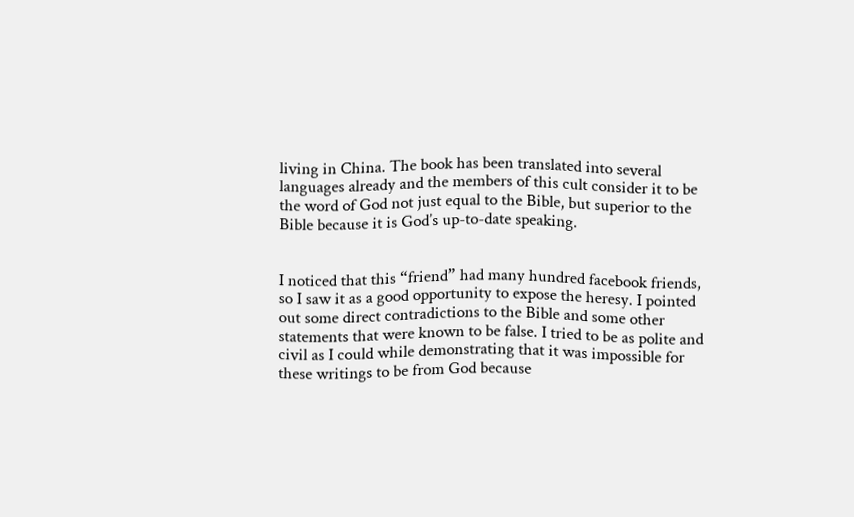living in China. The book has been translated into several languages already and the members of this cult consider it to be the word of God not just equal to the Bible, but superior to the Bible because it is God’s up-to-date speaking.


I noticed that this “friend” had many hundred facebook friends, so I saw it as a good opportunity to expose the heresy. I pointed out some direct contradictions to the Bible and some other statements that were known to be false. I tried to be as polite and civil as I could while demonstrating that it was impossible for these writings to be from God because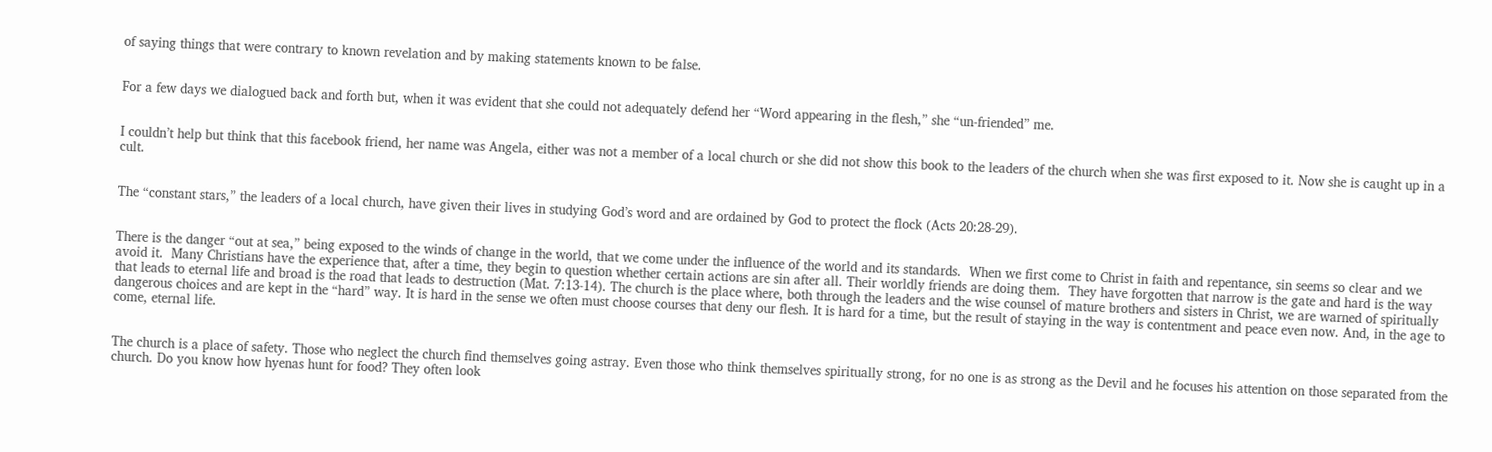of saying things that were contrary to known revelation and by making statements known to be false.


For a few days we dialogued back and forth but, when it was evident that she could not adequately defend her “Word appearing in the flesh,” she “un-friended” me.


I couldn’t help but think that this facebook friend, her name was Angela, either was not a member of a local church or she did not show this book to the leaders of the church when she was first exposed to it. Now she is caught up in a cult.


The “constant stars,” the leaders of a local church, have given their lives in studying God’s word and are ordained by God to protect the flock (Acts 20:28-29).


There is the danger “out at sea,” being exposed to the winds of change in the world, that we come under the influence of the world and its standards.  When we first come to Christ in faith and repentance, sin seems so clear and we avoid it.  Many Christians have the experience that, after a time, they begin to question whether certain actions are sin after all. Their worldly friends are doing them.  They have forgotten that narrow is the gate and hard is the way that leads to eternal life and broad is the road that leads to destruction (Mat. 7:13-14). The church is the place where, both through the leaders and the wise counsel of mature brothers and sisters in Christ, we are warned of spiritually dangerous choices and are kept in the “hard” way. It is hard in the sense we often must choose courses that deny our flesh. It is hard for a time, but the result of staying in the way is contentment and peace even now. And, in the age to come, eternal life.


The church is a place of safety. Those who neglect the church find themselves going astray. Even those who think themselves spiritually strong, for no one is as strong as the Devil and he focuses his attention on those separated from the church. Do you know how hyenas hunt for food? They often look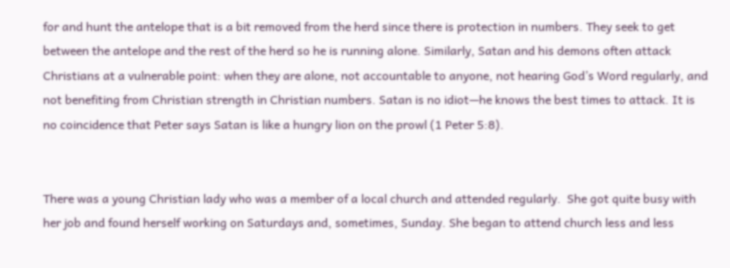for and hunt the antelope that is a bit removed from the herd since there is protection in numbers. They seek to get between the antelope and the rest of the herd so he is running alone. Similarly, Satan and his demons often attack Christians at a vulnerable point: when they are alone, not accountable to anyone, not hearing God’s Word regularly, and not benefiting from Christian strength in Christian numbers. Satan is no idiot—he knows the best times to attack. It is no coincidence that Peter says Satan is like a hungry lion on the prowl (1 Peter 5:8).


There was a young Christian lady who was a member of a local church and attended regularly.  She got quite busy with her job and found herself working on Saturdays and, sometimes, Sunday. She began to attend church less and less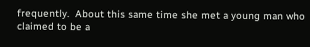frequently.  About this same time she met a young man who claimed to be a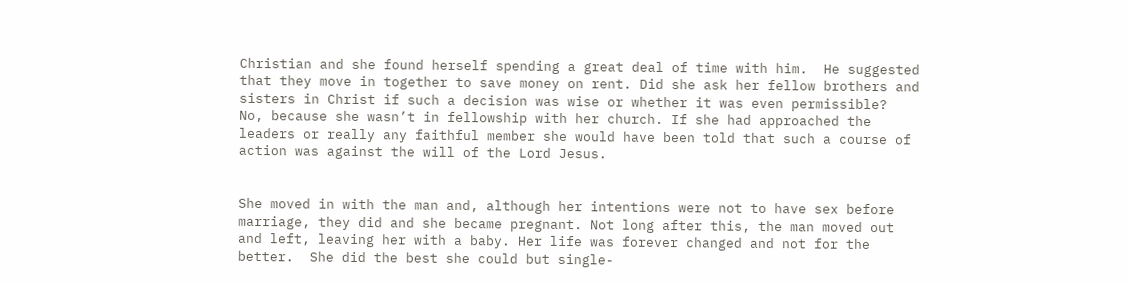Christian and she found herself spending a great deal of time with him.  He suggested that they move in together to save money on rent. Did she ask her fellow brothers and sisters in Christ if such a decision was wise or whether it was even permissible?  No, because she wasn’t in fellowship with her church. If she had approached the leaders or really any faithful member she would have been told that such a course of action was against the will of the Lord Jesus.


She moved in with the man and, although her intentions were not to have sex before marriage, they did and she became pregnant. Not long after this, the man moved out and left, leaving her with a baby. Her life was forever changed and not for the better.  She did the best she could but single-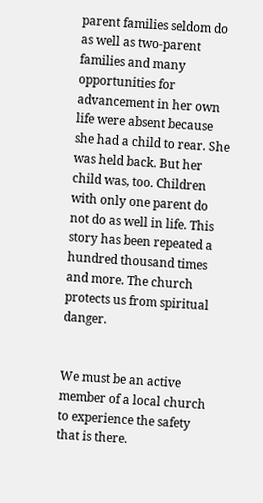parent families seldom do as well as two-parent families and many opportunities for advancement in her own life were absent because she had a child to rear. She was held back. But her child was, too. Children with only one parent do not do as well in life. This story has been repeated a hundred thousand times and more. The church protects us from spiritual danger.


We must be an active member of a local church to experience the safety that is there.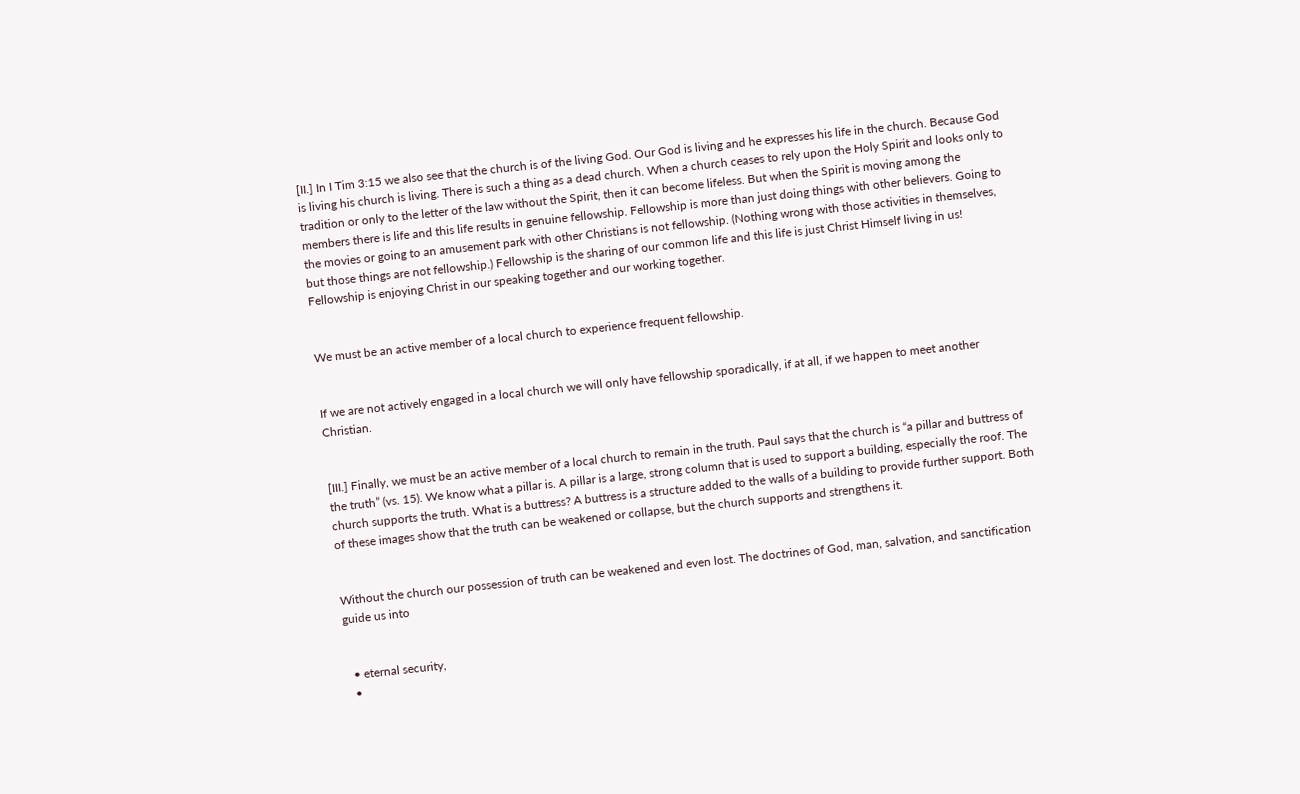[II.] In I Tim 3:15 we also see that the church is of the living God. Our God is living and he expresses his life in the church. Because God is living his church is living. There is such a thing as a dead church. When a church ceases to rely upon the Holy Spirit and looks only to tradition or only to the letter of the law without the Spirit, then it can become lifeless. But when the Spirit is moving among the members there is life and this life results in genuine fellowship. Fellowship is more than just doing things with other believers. Going to the movies or going to an amusement park with other Christians is not fellowship. (Nothing wrong with those activities in themselves, but those things are not fellowship.) Fellowship is the sharing of our common life and this life is just Christ Himself living in us! Fellowship is enjoying Christ in our speaking together and our working together.


We must be an active member of a local church to experience frequent fellowship.


If we are not actively engaged in a local church we will only have fellowship sporadically, if at all, if we happen to meet another Christian.


[III.] Finally, we must be an active member of a local church to remain in the truth. Paul says that the church is “a pillar and buttress of the truth” (vs. 15). We know what a pillar is. A pillar is a large, strong column that is used to support a building, especially the roof. The church supports the truth. What is a buttress? A buttress is a structure added to the walls of a building to provide further support. Both of these images show that the truth can be weakened or collapse, but the church supports and strengthens it.


Without the church our possession of truth can be weakened and even lost. The doctrines of God, man, salvation, and sanctification guide us into


  • eternal security,
  •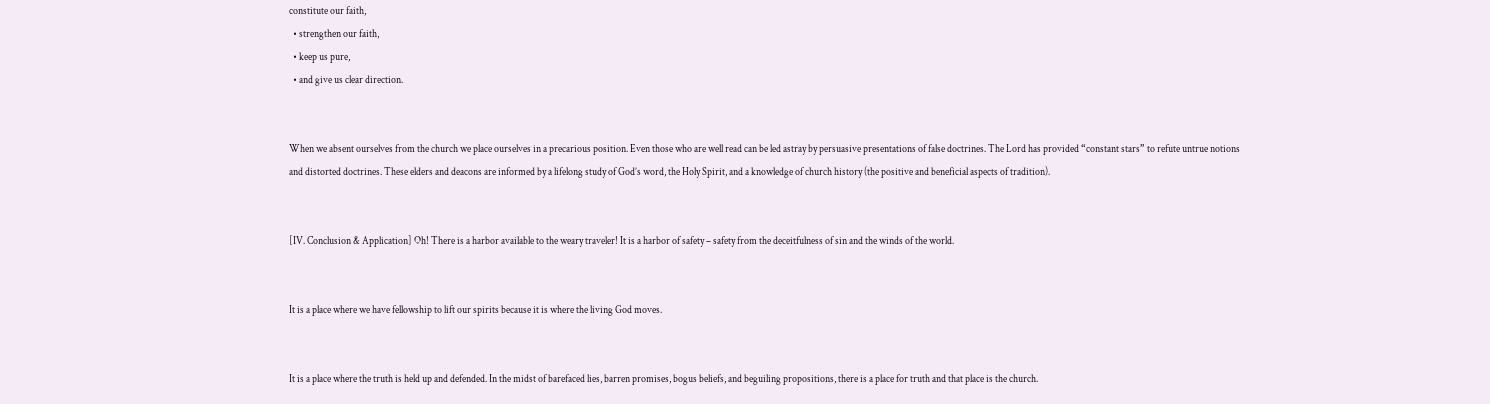constitute our faith,
  • strengthen our faith,
  • keep us pure,
  • and give us clear direction.


When we absent ourselves from the church we place ourselves in a precarious position. Even those who are well read can be led astray by persuasive presentations of false doctrines. The Lord has provided “constant stars” to refute untrue notions and distorted doctrines. These elders and deacons are informed by a lifelong study of God’s word, the Holy Spirit, and a knowledge of church history (the positive and beneficial aspects of tradition).


[IV. Conclusion & Application] Oh! There is a harbor available to the weary traveler! It is a harbor of safety – safety from the deceitfulness of sin and the winds of the world.


It is a place where we have fellowship to lift our spirits because it is where the living God moves.


It is a place where the truth is held up and defended. In the midst of barefaced lies, barren promises, bogus beliefs, and beguiling propositions, there is a place for truth and that place is the church.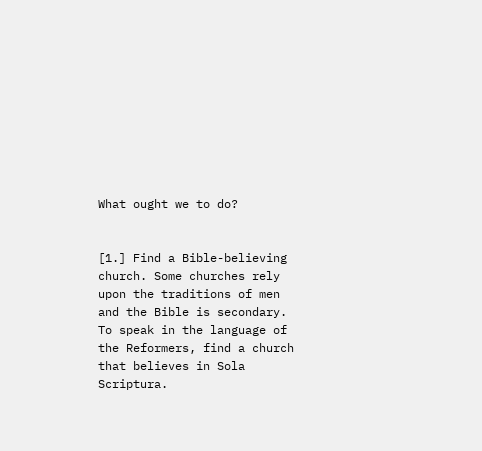What ought we to do?


[1.] Find a Bible-believing church. Some churches rely upon the traditions of men and the Bible is secondary. To speak in the language of the Reformers, find a church that believes in Sola Scriptura.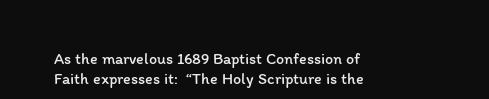As the marvelous 1689 Baptist Confession of Faith expresses it:  “The Holy Scripture is the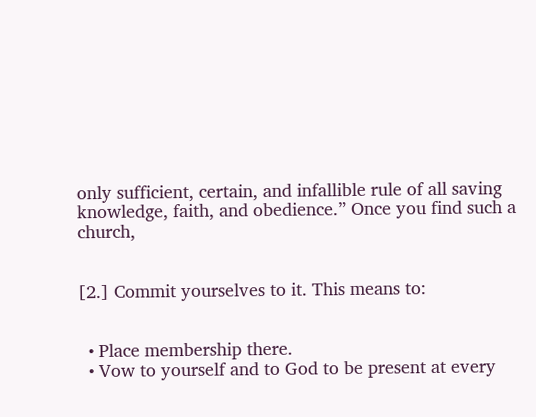only sufficient, certain, and infallible rule of all saving knowledge, faith, and obedience.” Once you find such a church,


[2.] Commit yourselves to it. This means to:


  • Place membership there.
  • Vow to yourself and to God to be present at every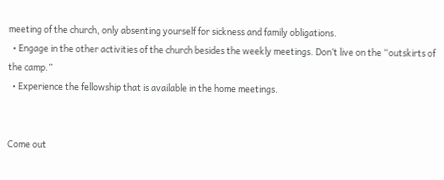meeting of the church, only absenting yourself for sickness and family obligations.
  • Engage in the other activities of the church besides the weekly meetings. Don’t live on the “outskirts of the camp.”
  • Experience the fellowship that is available in the home meetings.


Come out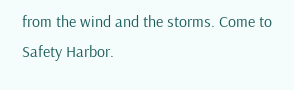from the wind and the storms. Come to Safety Harbor.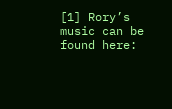[1] Rory’s music can be found here: